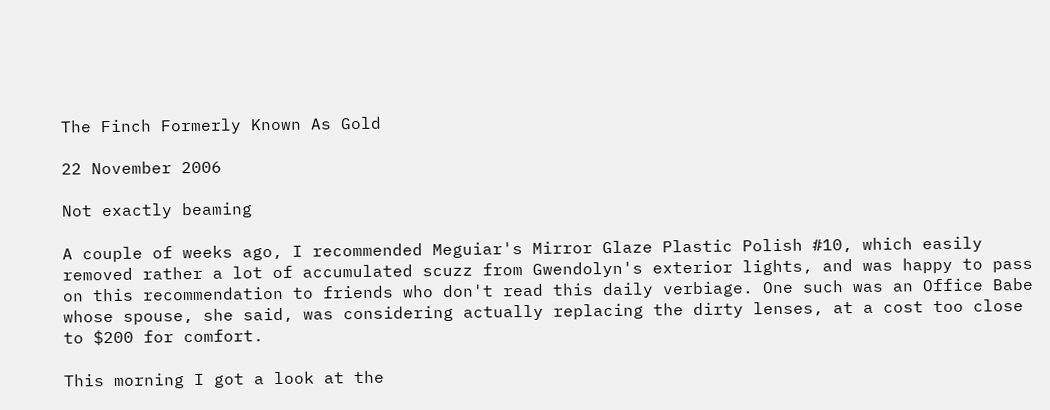The Finch Formerly Known As Gold

22 November 2006

Not exactly beaming

A couple of weeks ago, I recommended Meguiar's Mirror Glaze Plastic Polish #10, which easily removed rather a lot of accumulated scuzz from Gwendolyn's exterior lights, and was happy to pass on this recommendation to friends who don't read this daily verbiage. One such was an Office Babe whose spouse, she said, was considering actually replacing the dirty lenses, at a cost too close to $200 for comfort.

This morning I got a look at the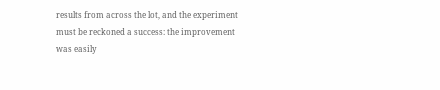results from across the lot, and the experiment must be reckoned a success: the improvement was easily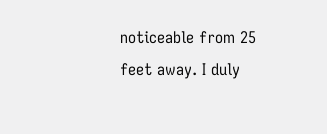noticeable from 25 feet away. I duly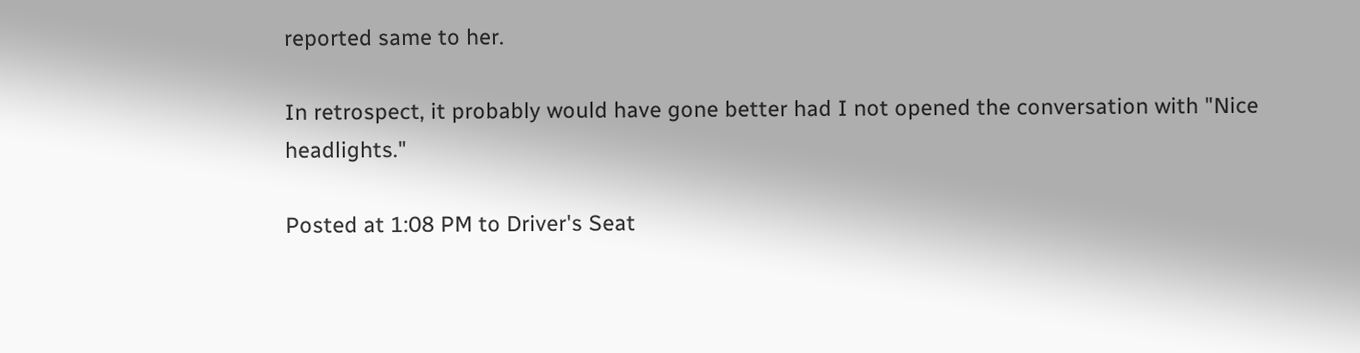reported same to her.

In retrospect, it probably would have gone better had I not opened the conversation with "Nice headlights."

Posted at 1:08 PM to Driver's Seat